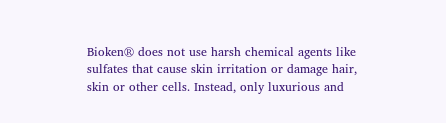Bioken® does not use harsh chemical agents like sulfates that cause skin irritation or damage hair, skin or other cells. Instead, only luxurious and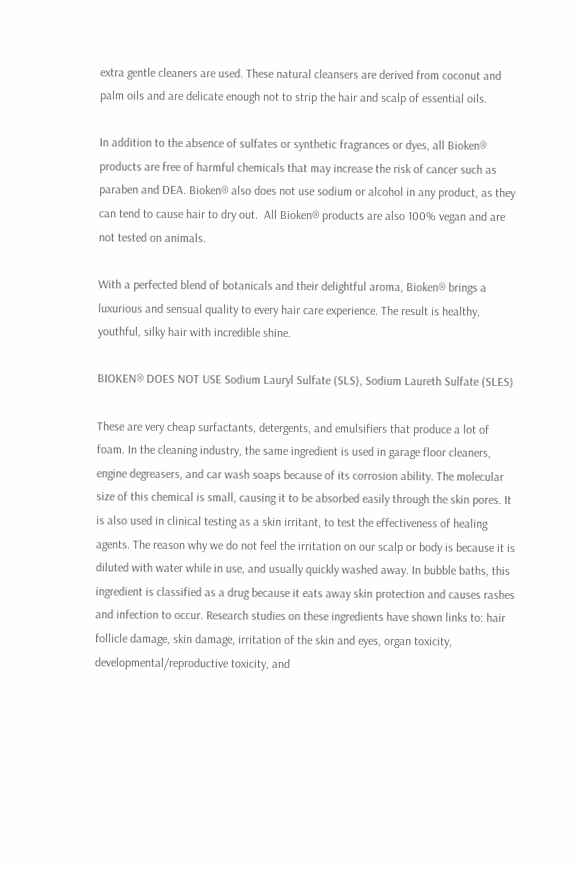extra gentle cleaners are used. These natural cleansers are derived from coconut and palm oils and are delicate enough not to strip the hair and scalp of essential oils.

In addition to the absence of sulfates or synthetic fragrances or dyes, all Bioken® products are free of harmful chemicals that may increase the risk of cancer such as paraben and DEA. Bioken® also does not use sodium or alcohol in any product, as they can tend to cause hair to dry out.  All Bioken® products are also 100% vegan and are not tested on animals.

With a perfected blend of botanicals and their delightful aroma, Bioken® brings a luxurious and sensual quality to every hair care experience. The result is healthy, youthful, silky hair with incredible shine.

BIOKEN® DOES NOT USE Sodium Lauryl Sulfate (SLS), Sodium Laureth Sulfate (SLES)

These are very cheap surfactants, detergents, and emulsifiers that produce a lot of foam. In the cleaning industry, the same ingredient is used in garage floor cleaners, engine degreasers, and car wash soaps because of its corrosion ability. The molecular size of this chemical is small, causing it to be absorbed easily through the skin pores. It is also used in clinical testing as a skin irritant, to test the effectiveness of healing agents. The reason why we do not feel the irritation on our scalp or body is because it is diluted with water while in use, and usually quickly washed away. In bubble baths, this ingredient is classified as a drug because it eats away skin protection and causes rashes and infection to occur. Research studies on these ingredients have shown links to: hair follicle damage, skin damage, irritation of the skin and eyes, organ toxicity, developmental/reproductive toxicity, and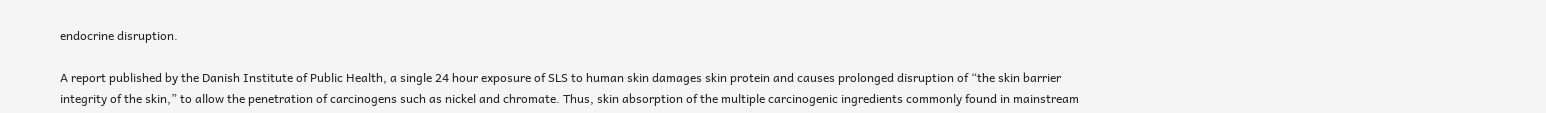endocrine disruption.

A report published by the Danish Institute of Public Health, a single 24 hour exposure of SLS to human skin damages skin protein and causes prolonged disruption of “the skin barrier integrity of the skin,” to allow the penetration of carcinogens such as nickel and chromate. Thus, skin absorption of the multiple carcinogenic ingredients commonly found in mainstream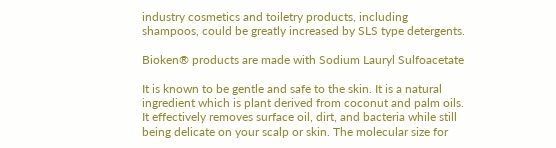industry cosmetics and toiletry products, including shampoos, could be greatly increased by SLS type detergents.

Bioken® products are made with Sodium Lauryl Sulfoacetate

It is known to be gentle and safe to the skin. It is a natural ingredient which is plant derived from coconut and palm oils. It effectively removes surface oil, dirt, and bacteria while still being delicate on your scalp or skin. The molecular size for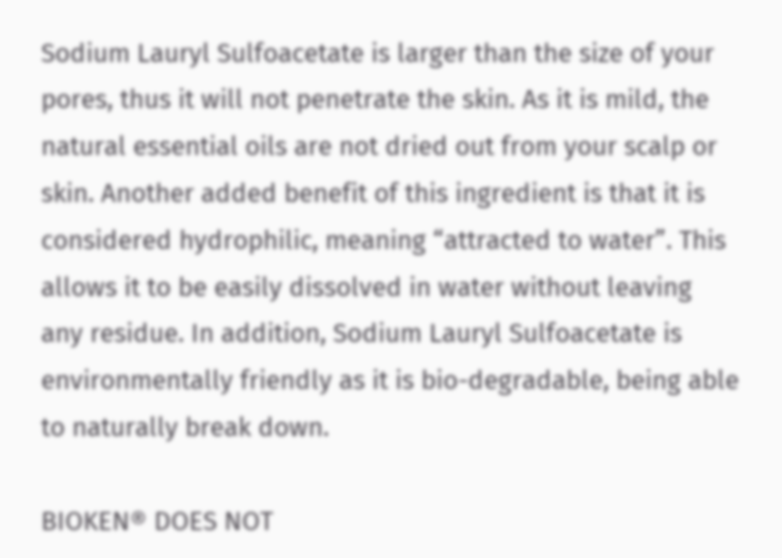Sodium Lauryl Sulfoacetate is larger than the size of your pores, thus it will not penetrate the skin. As it is mild, the natural essential oils are not dried out from your scalp or skin. Another added benefit of this ingredient is that it is considered hydrophilic, meaning “attracted to water”. This allows it to be easily dissolved in water without leaving any residue. In addition, Sodium Lauryl Sulfoacetate is environmentally friendly as it is bio-degradable, being able to naturally break down.

BIOKEN® DOES NOT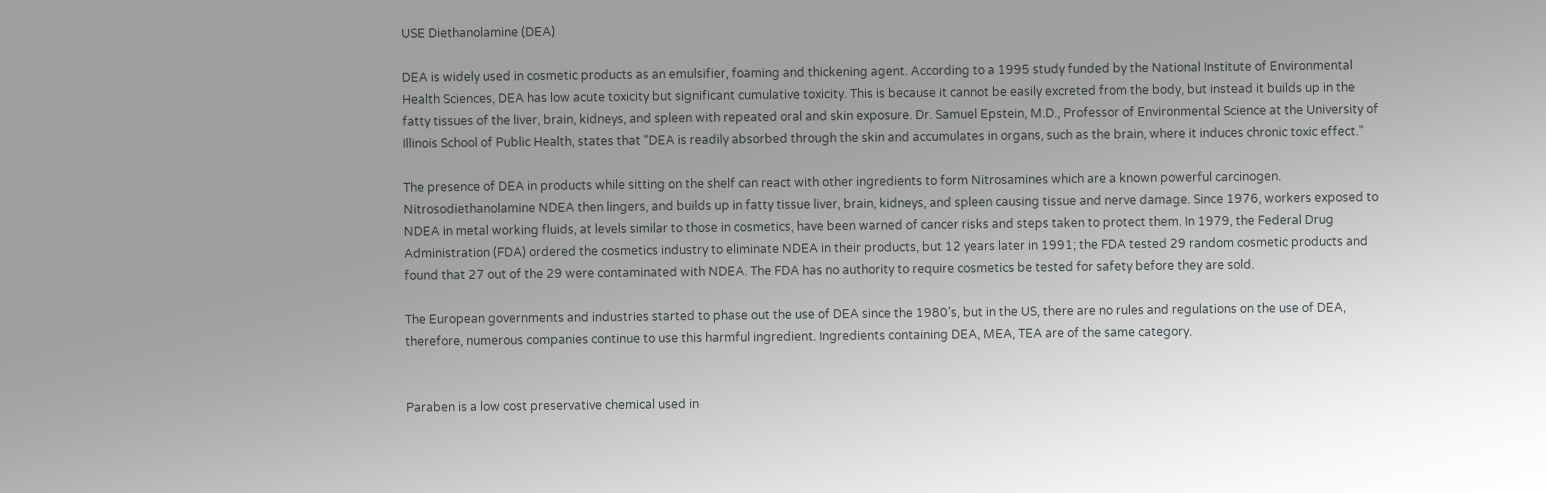USE Diethanolamine (DEA)

DEA is widely used in cosmetic products as an emulsifier, foaming and thickening agent. According to a 1995 study funded by the National Institute of Environmental Health Sciences, DEA has low acute toxicity but significant cumulative toxicity. This is because it cannot be easily excreted from the body, but instead it builds up in the fatty tissues of the liver, brain, kidneys, and spleen with repeated oral and skin exposure. Dr. Samuel Epstein, M.D., Professor of Environmental Science at the University of Illinois School of Public Health, states that “DEA is readily absorbed through the skin and accumulates in organs, such as the brain, where it induces chronic toxic effect.”

The presence of DEA in products while sitting on the shelf can react with other ingredients to form Nitrosamines which are a known powerful carcinogen. Nitrosodiethanolamine NDEA then lingers, and builds up in fatty tissue liver, brain, kidneys, and spleen causing tissue and nerve damage. Since 1976, workers exposed to NDEA in metal working fluids, at levels similar to those in cosmetics, have been warned of cancer risks and steps taken to protect them. In 1979, the Federal Drug Administration (FDA) ordered the cosmetics industry to eliminate NDEA in their products, but 12 years later in 1991; the FDA tested 29 random cosmetic products and found that 27 out of the 29 were contaminated with NDEA. The FDA has no authority to require cosmetics be tested for safety before they are sold.

The European governments and industries started to phase out the use of DEA since the 1980’s, but in the US, there are no rules and regulations on the use of DEA, therefore, numerous companies continue to use this harmful ingredient. Ingredients containing DEA, MEA, TEA are of the same category.


Paraben is a low cost preservative chemical used in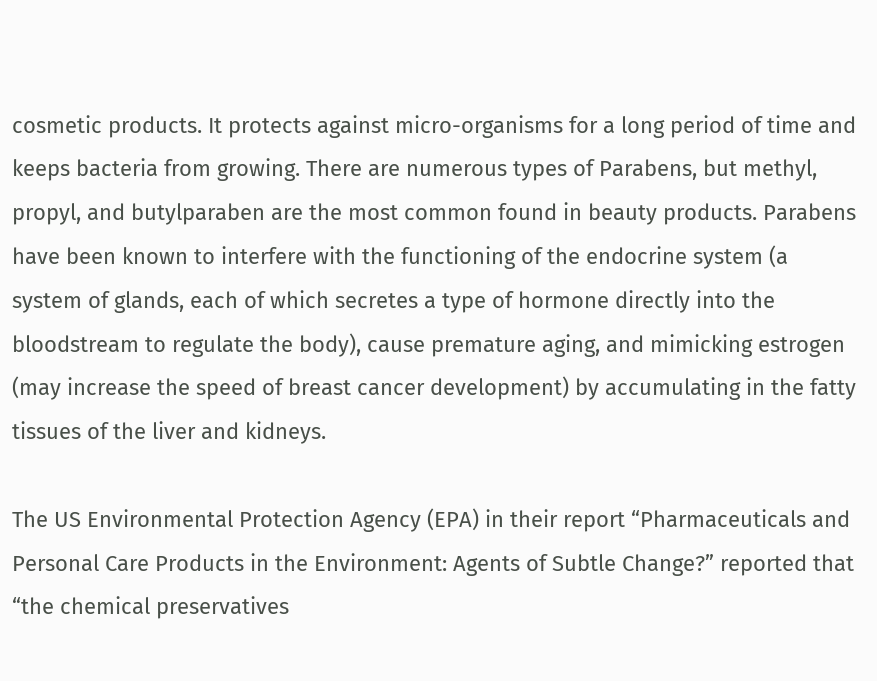cosmetic products. It protects against micro-organisms for a long period of time and keeps bacteria from growing. There are numerous types of Parabens, but methyl, propyl, and butylparaben are the most common found in beauty products. Parabens have been known to interfere with the functioning of the endocrine system (a system of glands, each of which secretes a type of hormone directly into the bloodstream to regulate the body), cause premature aging, and mimicking estrogen (may increase the speed of breast cancer development) by accumulating in the fatty tissues of the liver and kidneys.

The US Environmental Protection Agency (EPA) in their report “Pharmaceuticals and Personal Care Products in the Environment: Agents of Subtle Change?” reported that “the chemical preservatives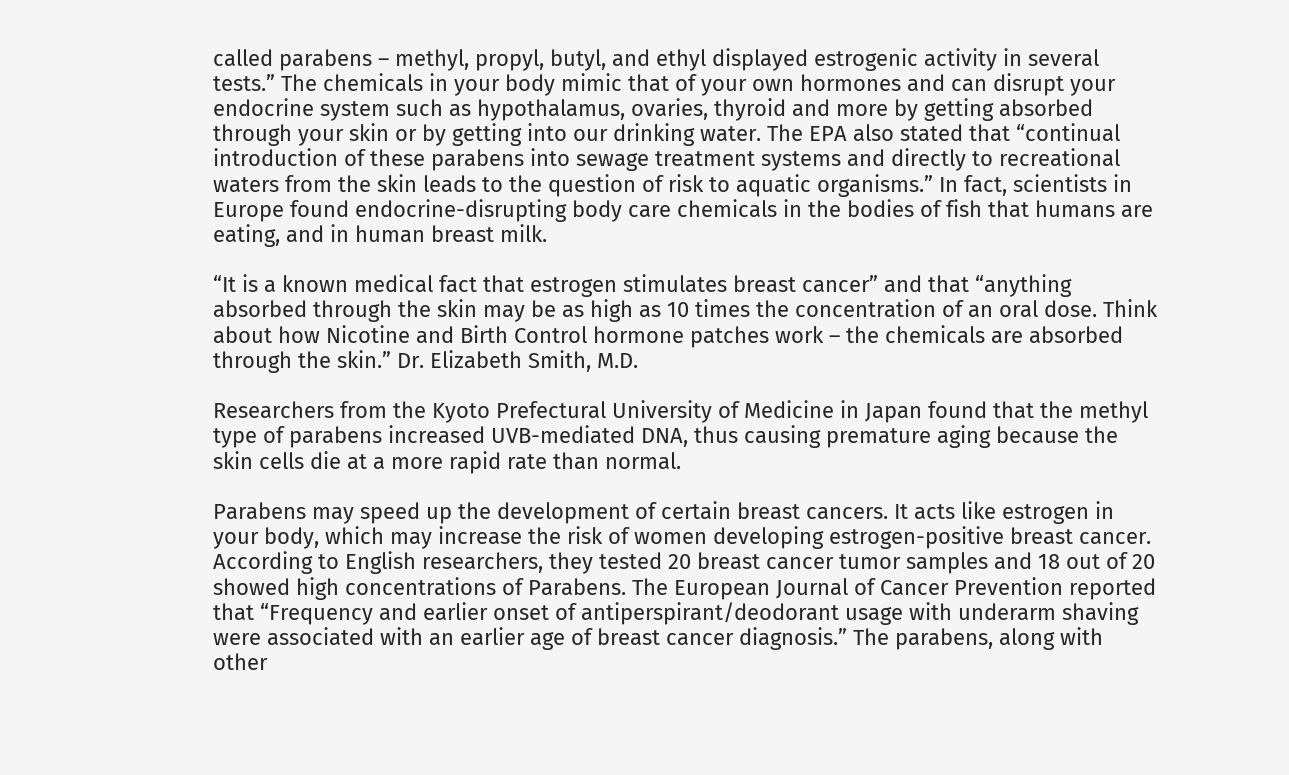called parabens – methyl, propyl, butyl, and ethyl displayed estrogenic activity in several tests.” The chemicals in your body mimic that of your own hormones and can disrupt your endocrine system such as hypothalamus, ovaries, thyroid and more by getting absorbed through your skin or by getting into our drinking water. The EPA also stated that “continual introduction of these parabens into sewage treatment systems and directly to recreational waters from the skin leads to the question of risk to aquatic organisms.” In fact, scientists in Europe found endocrine-disrupting body care chemicals in the bodies of fish that humans are eating, and in human breast milk.

“It is a known medical fact that estrogen stimulates breast cancer” and that “anything absorbed through the skin may be as high as 10 times the concentration of an oral dose. Think about how Nicotine and Birth Control hormone patches work – the chemicals are absorbed through the skin.” Dr. Elizabeth Smith, M.D.

Researchers from the Kyoto Prefectural University of Medicine in Japan found that the methyl type of parabens increased UVB-mediated DNA, thus causing premature aging because the skin cells die at a more rapid rate than normal.

Parabens may speed up the development of certain breast cancers. It acts like estrogen in your body, which may increase the risk of women developing estrogen-positive breast cancer. According to English researchers, they tested 20 breast cancer tumor samples and 18 out of 20 showed high concentrations of Parabens. The European Journal of Cancer Prevention reported that “Frequency and earlier onset of antiperspirant/deodorant usage with underarm shaving were associated with an earlier age of breast cancer diagnosis.” The parabens, along with other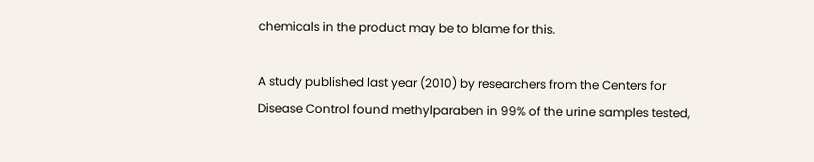chemicals in the product may be to blame for this.

A study published last year (2010) by researchers from the Centers for Disease Control found methylparaben in 99% of the urine samples tested,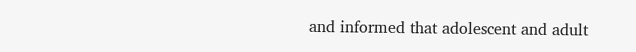and informed that adolescent and adult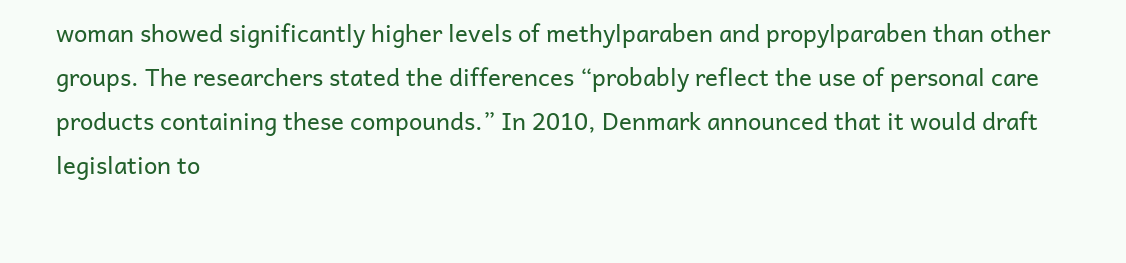woman showed significantly higher levels of methylparaben and propylparaben than other groups. The researchers stated the differences “probably reflect the use of personal care products containing these compounds.” In 2010, Denmark announced that it would draft legislation to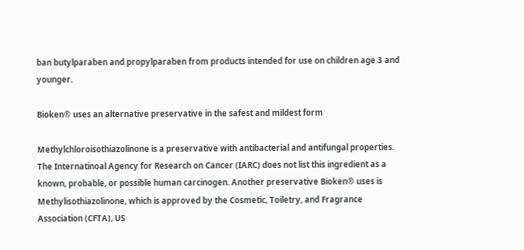ban butylparaben and propylparaben from products intended for use on children age 3 and younger.

Bioken® uses an alternative preservative in the safest and mildest form

Methylchloroisothiazolinone is a preservative with antibacterial and antifungal properties. The Internatinoal Agency for Research on Cancer (IARC) does not list this ingredient as a known, probable, or possible human carcinogen. Another preservative Bioken® uses is Methylisothiazolinone, which is approved by the Cosmetic, Toiletry, and Fragrance Association (CFTA), US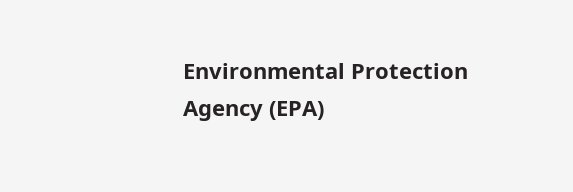Environmental Protection Agency (EPA)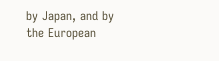by Japan, and by the European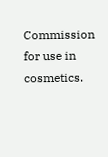Commission for use in cosmetics.